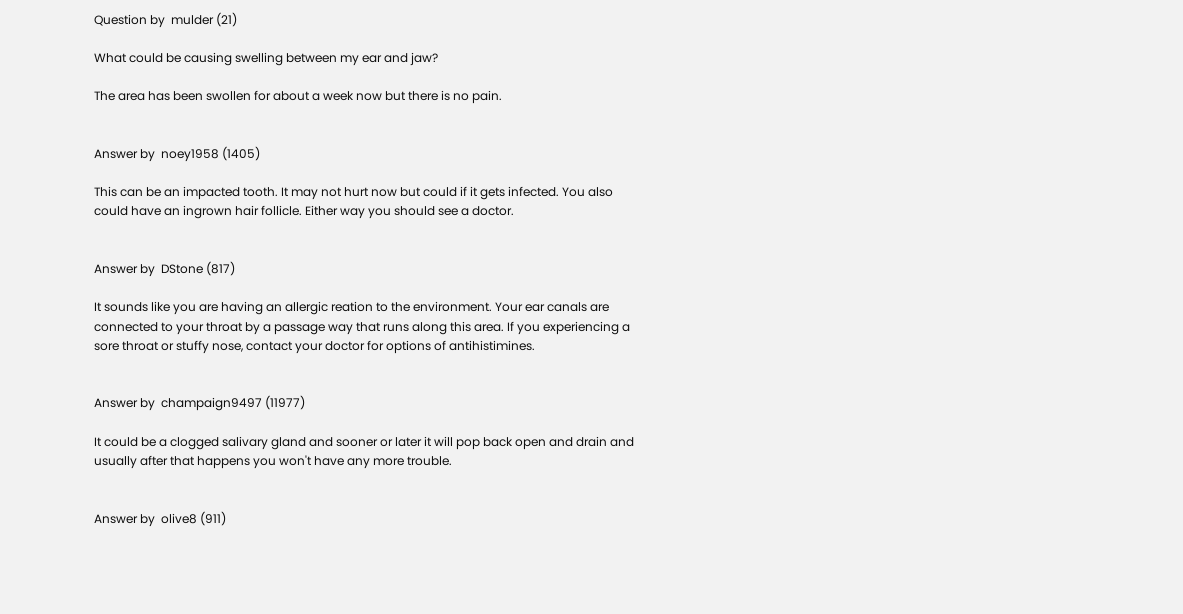Question by  mulder (21)

What could be causing swelling between my ear and jaw?

The area has been swollen for about a week now but there is no pain.


Answer by  noey1958 (1405)

This can be an impacted tooth. It may not hurt now but could if it gets infected. You also could have an ingrown hair follicle. Either way you should see a doctor.


Answer by  DStone (817)

It sounds like you are having an allergic reation to the environment. Your ear canals are connected to your throat by a passage way that runs along this area. If you experiencing a sore throat or stuffy nose, contact your doctor for options of antihistimines.


Answer by  champaign9497 (11977)

It could be a clogged salivary gland and sooner or later it will pop back open and drain and usually after that happens you won't have any more trouble.


Answer by  olive8 (911)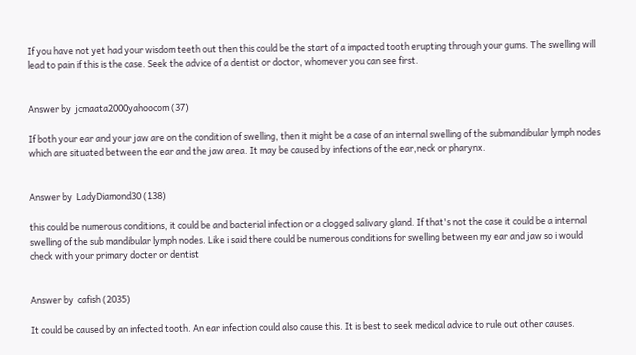If you have not yet had your wisdom teeth out then this could be the start of a impacted tooth erupting through your gums. The swelling will lead to pain if this is the case. Seek the advice of a dentist or doctor, whomever you can see first.


Answer by  jcmaata2000yahoocom (37)

If both your ear and your jaw are on the condition of swelling, then it might be a case of an internal swelling of the submandibular lymph nodes which are situated between the ear and the jaw area. It may be caused by infections of the ear,neck or pharynx.


Answer by  LadyDiamond30 (138)

this could be numerous conditions, it could be and bacterial infection or a clogged salivary gland. If that's not the case it could be a internal swelling of the sub mandibular lymph nodes. Like i said there could be numerous conditions for swelling between my ear and jaw so i would check with your primary docter or dentist


Answer by  cafish (2035)

It could be caused by an infected tooth. An ear infection could also cause this. It is best to seek medical advice to rule out other causes.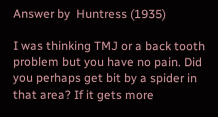Answer by  Huntress (1935)

I was thinking TMJ or a back tooth problem but you have no pain. Did you perhaps get bit by a spider in that area? If it gets more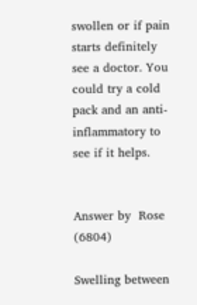swollen or if pain starts definitely see a doctor. You could try a cold pack and an anti-inflammatory to see if it helps.


Answer by  Rose (6804)

Swelling between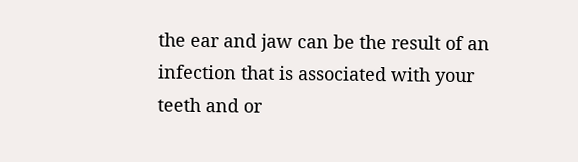the ear and jaw can be the result of an infection that is associated with your teeth and or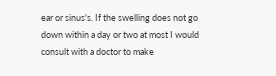ear or sinus's. If the swelling does not go down within a day or two at most I would consult with a doctor to make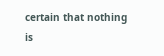certain that nothing is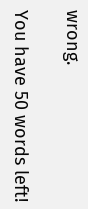wrong.

You have 50 words left!